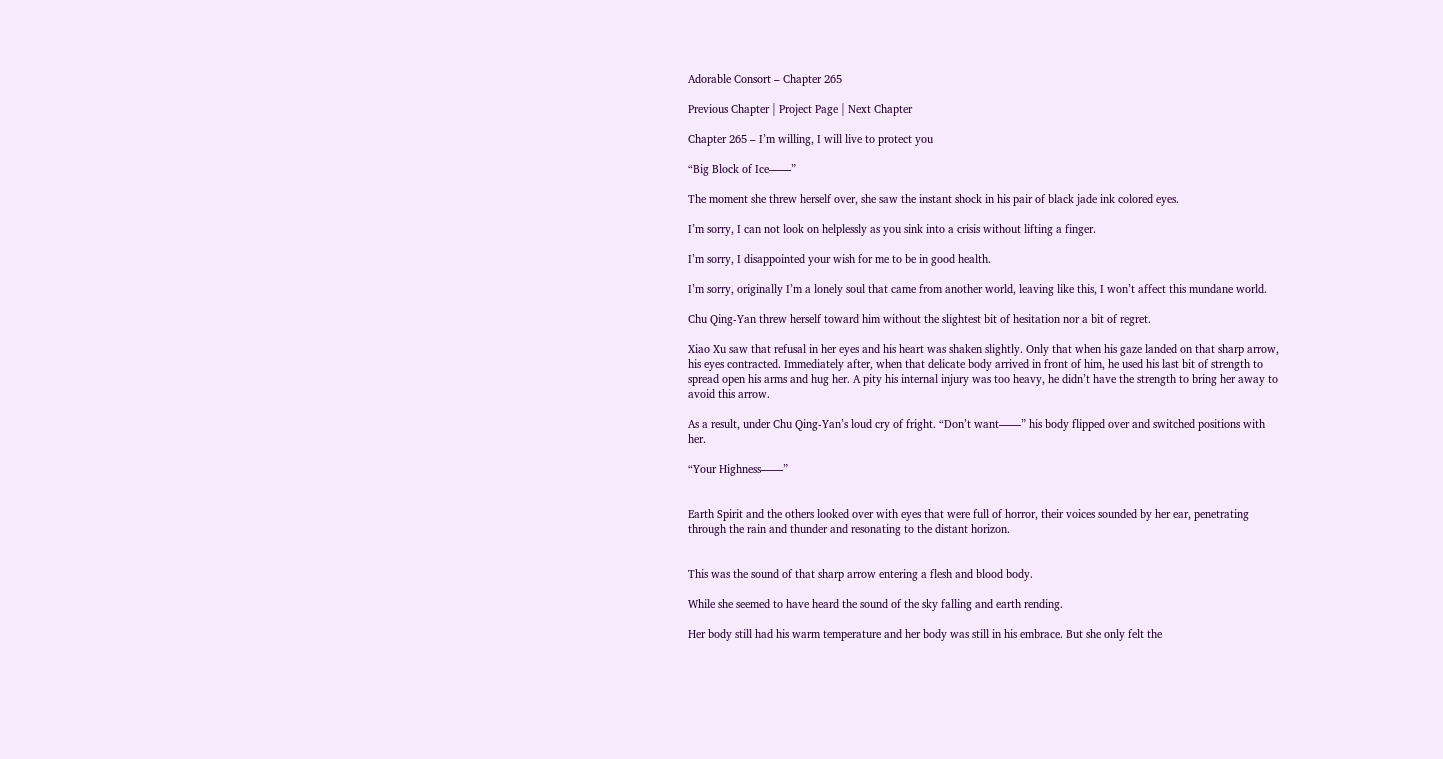Adorable Consort – Chapter 265

Previous Chapter | Project Page | Next Chapter

Chapter 265 – I’m willing, I will live to protect you

“Big Block of Ice——”

The moment she threw herself over, she saw the instant shock in his pair of black jade ink colored eyes.

I’m sorry, I can not look on helplessly as you sink into a crisis without lifting a finger.

I’m sorry, I disappointed your wish for me to be in good health.

I’m sorry, originally I’m a lonely soul that came from another world, leaving like this, I won’t affect this mundane world.

Chu Qing-Yan threw herself toward him without the slightest bit of hesitation nor a bit of regret.

Xiao Xu saw that refusal in her eyes and his heart was shaken slightly. Only that when his gaze landed on that sharp arrow, his eyes contracted. Immediately after, when that delicate body arrived in front of him, he used his last bit of strength to spread open his arms and hug her. A pity his internal injury was too heavy, he didn’t have the strength to bring her away to avoid this arrow.

As a result, under Chu Qing-Yan’s loud cry of fright. “Don’t want——” his body flipped over and switched positions with her.

“Your Highness——”


Earth Spirit and the others looked over with eyes that were full of horror, their voices sounded by her ear, penetrating through the rain and thunder and resonating to the distant horizon.


This was the sound of that sharp arrow entering a flesh and blood body.

While she seemed to have heard the sound of the sky falling and earth rending.

Her body still had his warm temperature and her body was still in his embrace. But she only felt the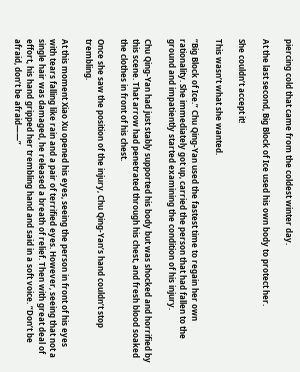piercing cold that came from the coldest winter day.

At the last second, Big Block of Ice used his own body to protect her.

She couldn’t accept it!

This wasn’t what she wanted.

“Big Block of Ice.” Chu Qing-Yan used the fastest time to regain her own rationality. She immediately got up, carried the person that had fallen to the ground and impatiently started examining the condition of his injury.

Chu Qing-Yan had just stably supported his body but was shocked and horrified by this scene. That arrow had penetrated through his chest, and fresh blood soaked the clothes in front of his chest.

Once she saw the position of the injury, Chu Qing-Yan’s hand couldn’t stop trembling.

At this moment Xiao Xu opened his eyes, seeing the person in front of his eyes with tears falling like rain and a pair of terrified eyes. However, seeing that not a single hair was damaged, he released a breath of relief. Then with great deal of effort, his hand gripped her trembling hand and said in a soft voice. “Don’t be afraid, don’t be afraid——”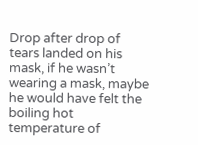Drop after drop of tears landed on his mask, if he wasn’t wearing a mask, maybe he would have felt the boiling hot temperature of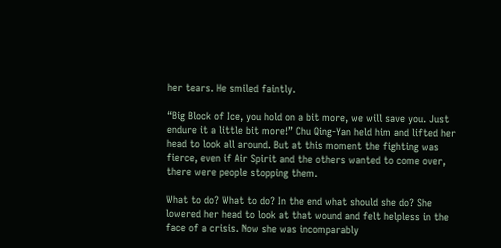her tears. He smiled faintly.

“Big Block of Ice, you hold on a bit more, we will save you. Just endure it a little bit more!” Chu Qing-Yan held him and lifted her head to look all around. But at this moment the fighting was fierce, even if Air Spirit and the others wanted to come over, there were people stopping them.

What to do? What to do? In the end what should she do? She lowered her head to look at that wound and felt helpless in the face of a crisis. Now she was incomparably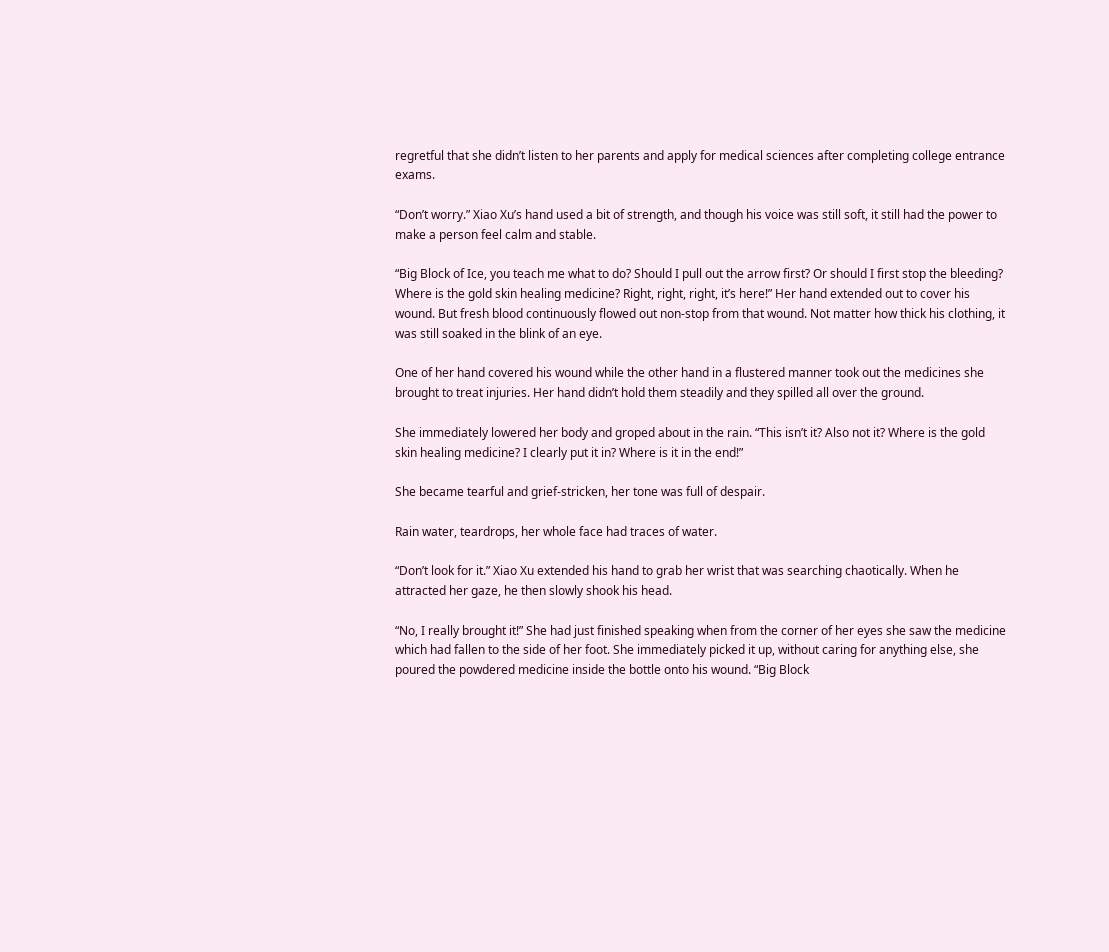regretful that she didn’t listen to her parents and apply for medical sciences after completing college entrance exams.

“Don’t worry.” Xiao Xu’s hand used a bit of strength, and though his voice was still soft, it still had the power to make a person feel calm and stable.

“Big Block of Ice, you teach me what to do? Should I pull out the arrow first? Or should I first stop the bleeding? Where is the gold skin healing medicine? Right, right, right, it’s here!” Her hand extended out to cover his wound. But fresh blood continuously flowed out non-stop from that wound. Not matter how thick his clothing, it was still soaked in the blink of an eye.

One of her hand covered his wound while the other hand in a flustered manner took out the medicines she brought to treat injuries. Her hand didn’t hold them steadily and they spilled all over the ground.

She immediately lowered her body and groped about in the rain. “This isn’t it? Also not it? Where is the gold skin healing medicine? I clearly put it in? Where is it in the end!”

She became tearful and grief-stricken, her tone was full of despair.

Rain water, teardrops, her whole face had traces of water.

“Don’t look for it.” Xiao Xu extended his hand to grab her wrist that was searching chaotically. When he attracted her gaze, he then slowly shook his head.

“No, I really brought it!” She had just finished speaking when from the corner of her eyes she saw the medicine which had fallen to the side of her foot. She immediately picked it up, without caring for anything else, she poured the powdered medicine inside the bottle onto his wound. “Big Block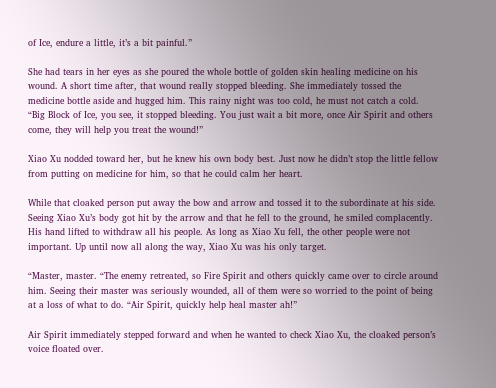of Ice, endure a little, it’s a bit painful.”

She had tears in her eyes as she poured the whole bottle of golden skin healing medicine on his wound. A short time after, that wound really stopped bleeding. She immediately tossed the medicine bottle aside and hugged him. This rainy night was too cold, he must not catch a cold. “Big Block of Ice, you see, it stopped bleeding. You just wait a bit more, once Air Spirit and others come, they will help you treat the wound!”

Xiao Xu nodded toward her, but he knew his own body best. Just now he didn’t stop the little fellow from putting on medicine for him, so that he could calm her heart.

While that cloaked person put away the bow and arrow and tossed it to the subordinate at his side. Seeing Xiao Xu’s body got hit by the arrow and that he fell to the ground, he smiled complacently. His hand lifted to withdraw all his people. As long as Xiao Xu fell, the other people were not important. Up until now all along the way, Xiao Xu was his only target.

“Master, master. “The enemy retreated, so Fire Spirit and others quickly came over to circle around him. Seeing their master was seriously wounded, all of them were so worried to the point of being at a loss of what to do. “Air Spirit, quickly help heal master ah!”

Air Spirit immediately stepped forward and when he wanted to check Xiao Xu, the cloaked person’s voice floated over.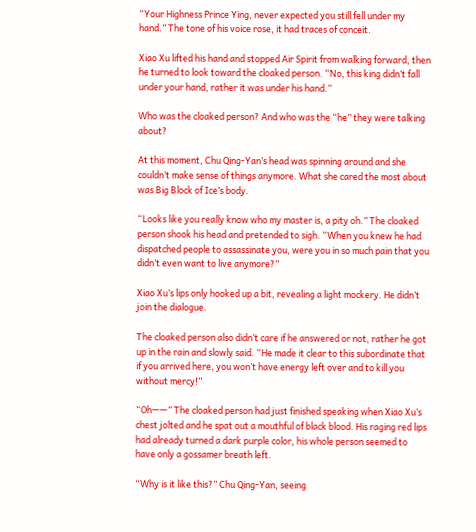“Your Highness Prince Ying, never expected you still fell under my hand.” The tone of his voice rose, it had traces of conceit.

Xiao Xu lifted his hand and stopped Air Spirit from walking forward, then he turned to look toward the cloaked person. “No, this king didn’t fall under your hand, rather it was under his hand.”

Who was the cloaked person? And who was the “he” they were talking about?

At this moment, Chu Qing-Yan’s head was spinning around and she couldn’t make sense of things anymore. What she cared the most about was Big Block of Ice’s body.

“Looks like you really know who my master is, a pity oh.” The cloaked person shook his head and pretended to sigh. “When you knew he had dispatched people to assassinate you, were you in so much pain that you didn’t even want to live anymore?”

Xiao Xu’s lips only hooked up a bit, revealing a light mockery. He didn’t join the dialogue.

The cloaked person also didn’t care if he answered or not, rather he got up in the rain and slowly said. “He made it clear to this subordinate that if you arrived here, you won’t have energy left over and to kill you without mercy!”

“Oh——” The cloaked person had just finished speaking when Xiao Xu’s chest jolted and he spat out a mouthful of black blood. His raging red lips had already turned a dark purple color, his whole person seemed to have only a gossamer breath left.

“Why is it like this?” Chu Qing-Yan, seeing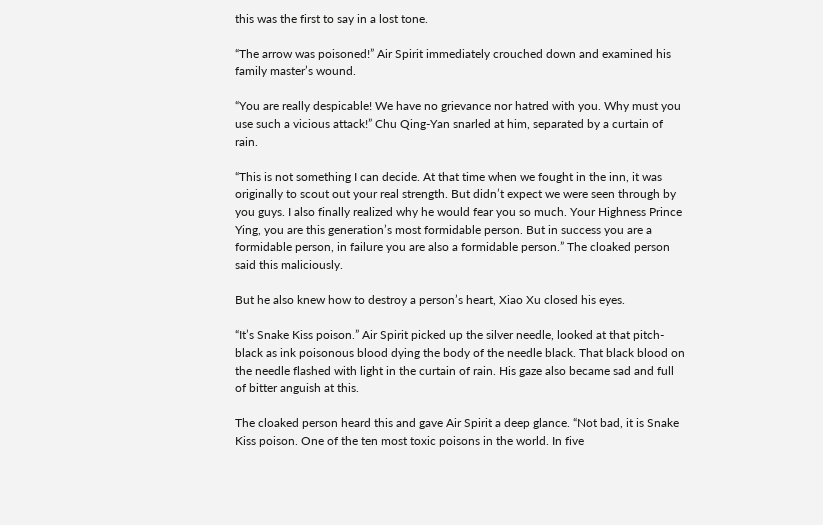this was the first to say in a lost tone.

“The arrow was poisoned!” Air Spirit immediately crouched down and examined his family master’s wound.

“You are really despicable! We have no grievance nor hatred with you. Why must you use such a vicious attack!” Chu Qing-Yan snarled at him, separated by a curtain of rain.

“This is not something I can decide. At that time when we fought in the inn, it was originally to scout out your real strength. But didn’t expect we were seen through by you guys. I also finally realized why he would fear you so much. Your Highness Prince Ying, you are this generation’s most formidable person. But in success you are a formidable person, in failure you are also a formidable person.” The cloaked person said this maliciously.

But he also knew how to destroy a person’s heart, Xiao Xu closed his eyes.

“It’s Snake Kiss poison.” Air Spirit picked up the silver needle, looked at that pitch-black as ink poisonous blood dying the body of the needle black. That black blood on the needle flashed with light in the curtain of rain. His gaze also became sad and full of bitter anguish at this.

The cloaked person heard this and gave Air Spirit a deep glance. “Not bad, it is Snake Kiss poison. One of the ten most toxic poisons in the world. In five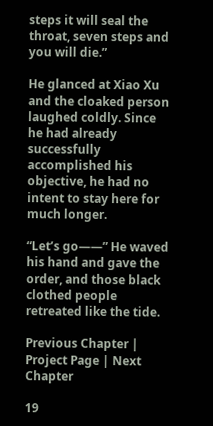steps it will seal the throat, seven steps and you will die.”

He glanced at Xiao Xu and the cloaked person laughed coldly. Since he had already successfully accomplished his objective, he had no intent to stay here for much longer.

“Let’s go——” He waved his hand and gave the order, and those black clothed people retreated like the tide.

Previous Chapter | Project Page | Next Chapter

19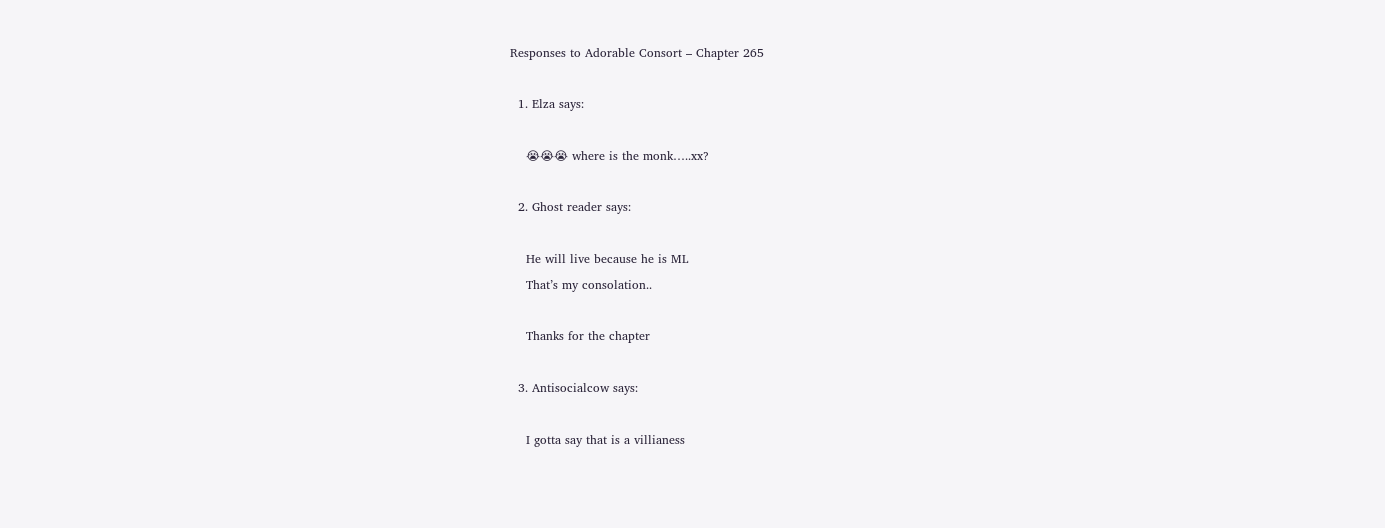Responses to Adorable Consort – Chapter 265

  1. Elza says:

    😭😭😭 where is the monk…..xx?

  2. Ghost reader says:

    He will live because he is ML
    That’s my consolation..

    Thanks for the chapter

  3. Antisocialcow says:

    I gotta say that is a villianess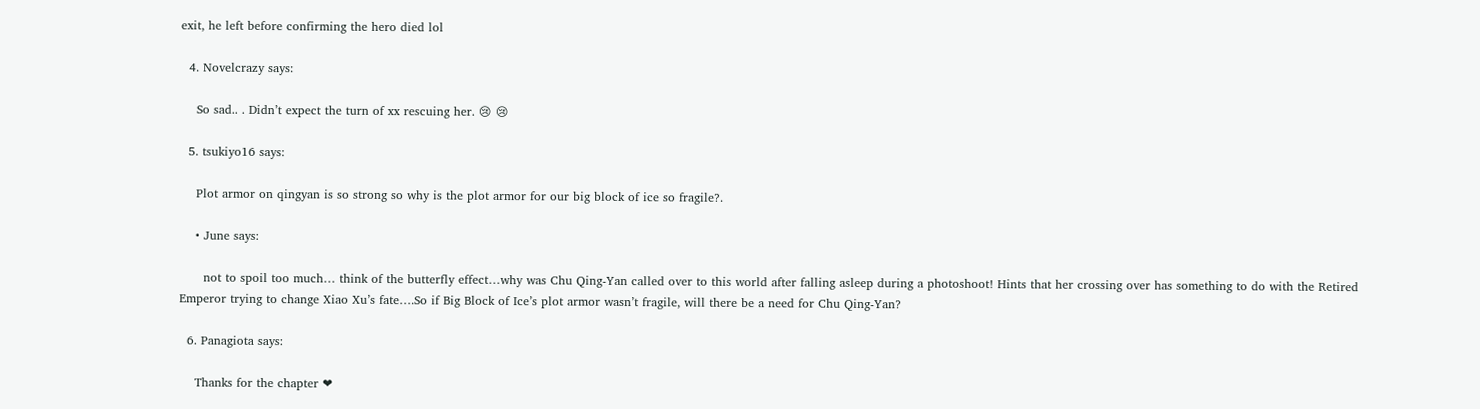exit, he left before confirming the hero died lol

  4. Novelcrazy says:

    So sad.. . Didn’t expect the turn of xx rescuing her. 😢 😢

  5. tsukiyo16 says:

    Plot armor on qingyan is so strong so why is the plot armor for our big block of ice so fragile?.

    • June says:

      not to spoil too much… think of the butterfly effect…why was Chu Qing-Yan called over to this world after falling asleep during a photoshoot! Hints that her crossing over has something to do with the Retired Emperor trying to change Xiao Xu’s fate….So if Big Block of Ice’s plot armor wasn’t fragile, will there be a need for Chu Qing-Yan?

  6. Panagiota says:

    Thanks for the chapter ❤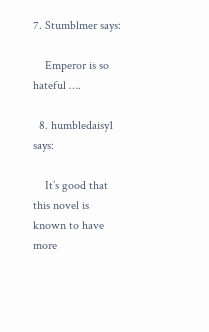7. Stumblmer says:

    Emperor is so hateful ….

  8. humbledaisy1 says:

    It’s good that this novel is known to have more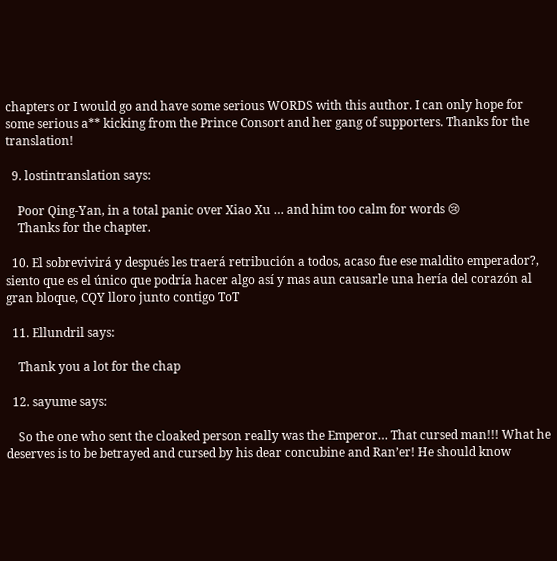chapters or I would go and have some serious WORDS with this author. I can only hope for some serious a** kicking from the Prince Consort and her gang of supporters. Thanks for the translation!

  9. lostintranslation says:

    Poor Qing-Yan, in a total panic over Xiao Xu … and him too calm for words 😢
    Thanks for the chapter.

  10. El sobrevivirá y después les traerá retribución a todos, acaso fue ese maldito emperador?, siento que es el único que podría hacer algo así y mas aun causarle una hería del corazón al gran bloque, CQY lloro junto contigo ToT

  11. Ellundril says:

    Thank you a lot for the chap

  12. sayume says:

    So the one who sent the cloaked person really was the Emperor… That cursed man!!! What he deserves is to be betrayed and cursed by his dear concubine and Ran’er! He should know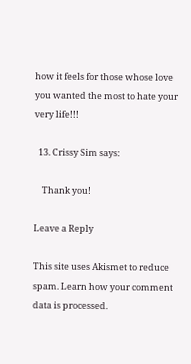how it feels for those whose love you wanted the most to hate your very life!!!

  13. Crissy Sim says:

    Thank you!

Leave a Reply

This site uses Akismet to reduce spam. Learn how your comment data is processed.